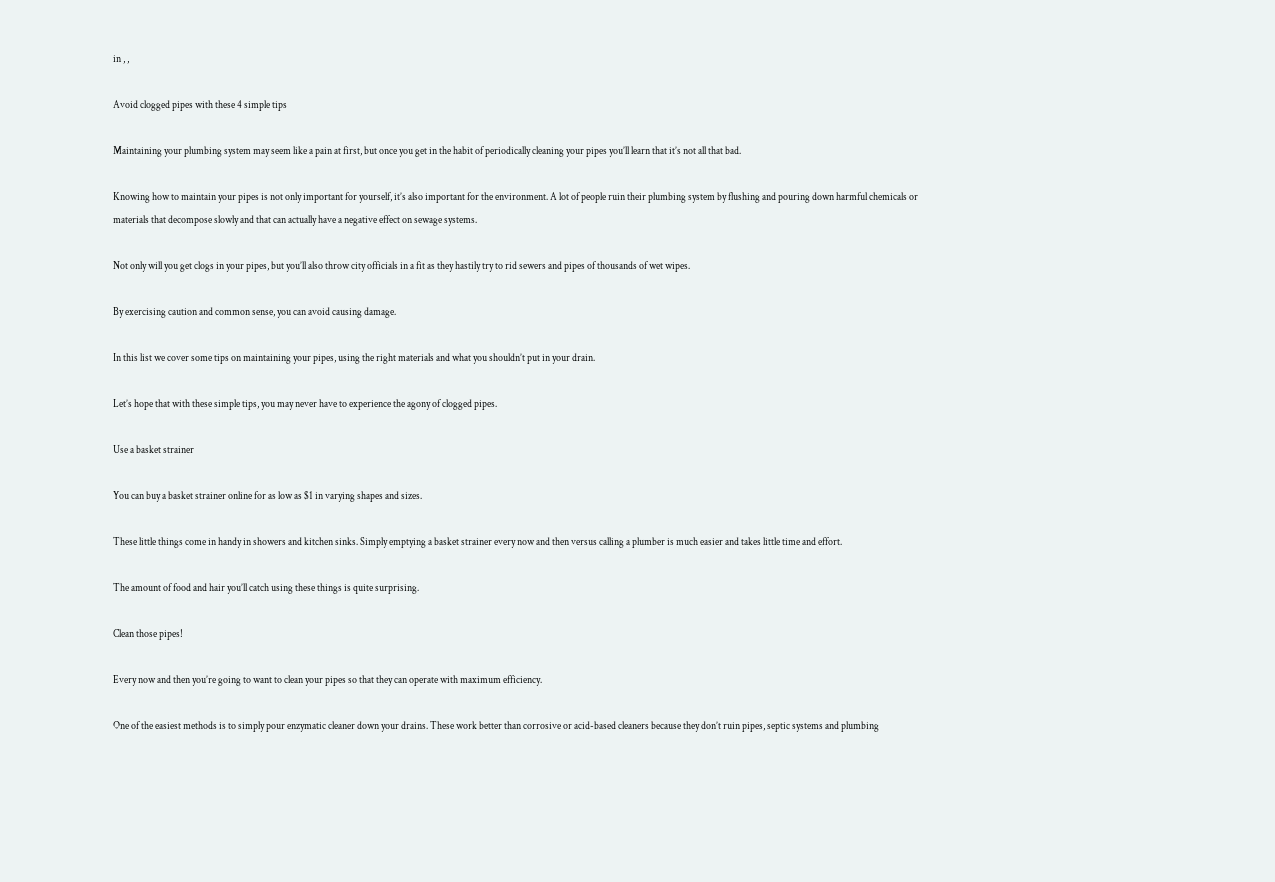in , ,

Avoid clogged pipes with these 4 simple tips

Maintaining your plumbing system may seem like a pain at first, but once you get in the habit of periodically cleaning your pipes you’ll learn that it’s not all that bad.

Knowing how to maintain your pipes is not only important for yourself, it’s also important for the environment. A lot of people ruin their plumbing system by flushing and pouring down harmful chemicals or materials that decompose slowly and that can actually have a negative effect on sewage systems.

Not only will you get clogs in your pipes, but you’ll also throw city officials in a fit as they hastily try to rid sewers and pipes of thousands of wet wipes.

By exercising caution and common sense, you can avoid causing damage.

In this list we cover some tips on maintaining your pipes, using the right materials and what you shouldn’t put in your drain.

Let’s hope that with these simple tips, you may never have to experience the agony of clogged pipes.

Use a basket strainer

You can buy a basket strainer online for as low as $1 in varying shapes and sizes.

These little things come in handy in showers and kitchen sinks. Simply emptying a basket strainer every now and then versus calling a plumber is much easier and takes little time and effort.

The amount of food and hair you’ll catch using these things is quite surprising.

Clean those pipes!

Every now and then you’re going to want to clean your pipes so that they can operate with maximum efficiency.

One of the easiest methods is to simply pour enzymatic cleaner down your drains. These work better than corrosive or acid-based cleaners because they don’t ruin pipes, septic systems and plumbing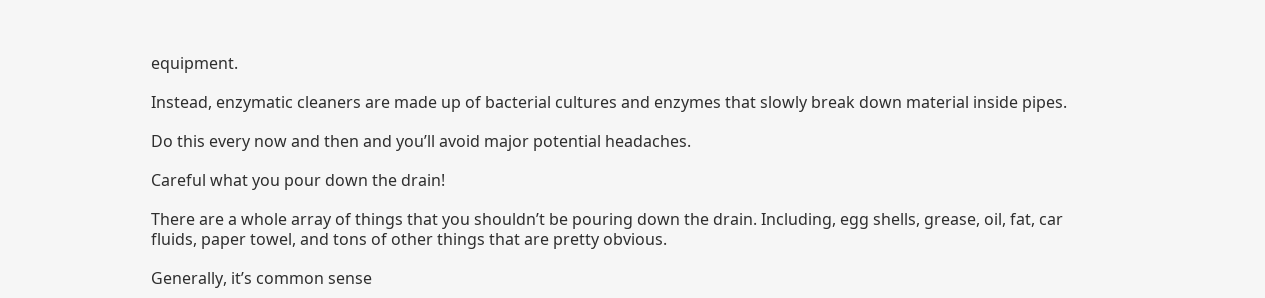equipment.

Instead, enzymatic cleaners are made up of bacterial cultures and enzymes that slowly break down material inside pipes.

Do this every now and then and you’ll avoid major potential headaches.

Careful what you pour down the drain!

There are a whole array of things that you shouldn’t be pouring down the drain. Including, egg shells, grease, oil, fat, car fluids, paper towel, and tons of other things that are pretty obvious.

Generally, it’s common sense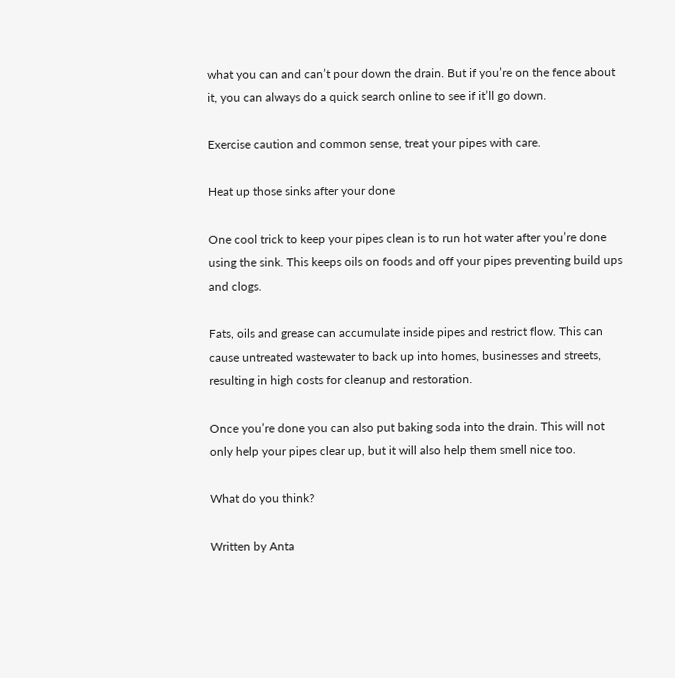what you can and can’t pour down the drain. But if you’re on the fence about it, you can always do a quick search online to see if it’ll go down.

Exercise caution and common sense, treat your pipes with care.

Heat up those sinks after your done

One cool trick to keep your pipes clean is to run hot water after you’re done using the sink. This keeps oils on foods and off your pipes preventing build ups and clogs.

Fats, oils and grease can accumulate inside pipes and restrict flow. This can cause untreated wastewater to back up into homes, businesses and streets, resulting in high costs for cleanup and restoration.

Once you’re done you can also put baking soda into the drain. This will not only help your pipes clear up, but it will also help them smell nice too.

What do you think?

Written by Anta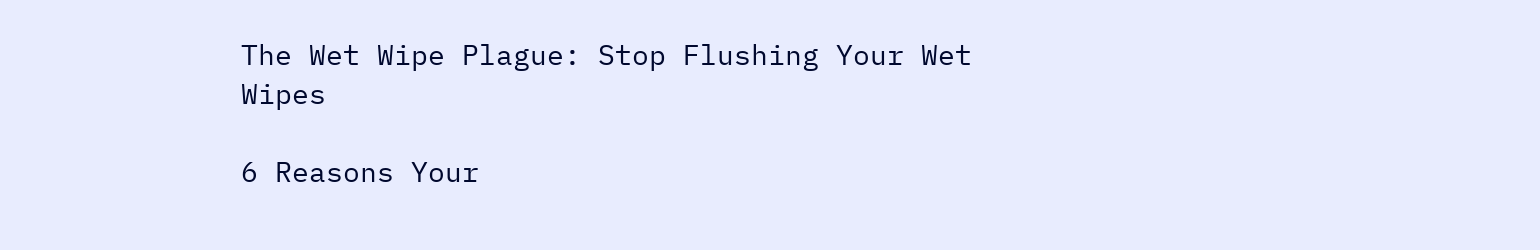The Wet Wipe Plague: Stop Flushing Your Wet Wipes

6 Reasons Your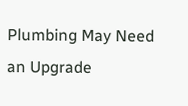Plumbing May Need an Upgrade